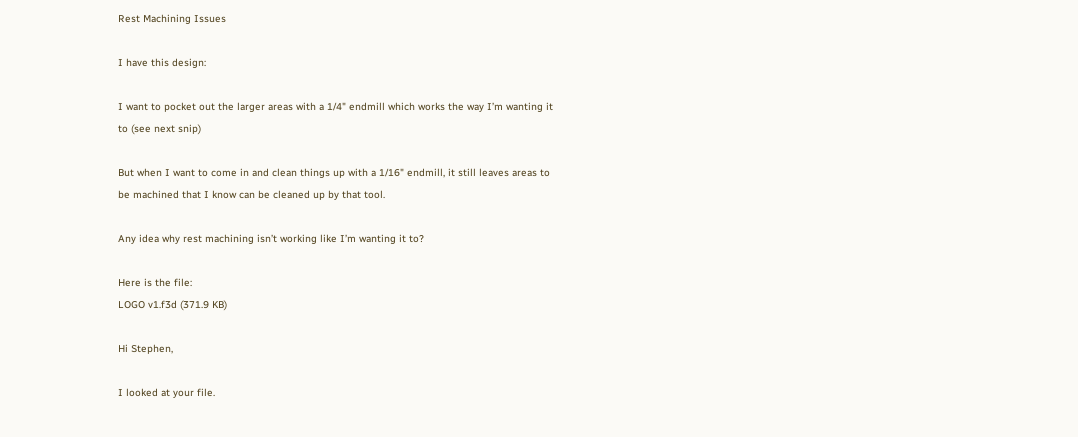Rest Machining Issues

I have this design:

I want to pocket out the larger areas with a 1/4" endmill which works the way I’m wanting it to (see next snip)

But when I want to come in and clean things up with a 1/16" endmill, it still leaves areas to be machined that I know can be cleaned up by that tool.

Any idea why rest machining isn’t working like I’m wanting it to?

Here is the file:
LOGO v1.f3d (371.9 KB)

Hi Stephen,

I looked at your file.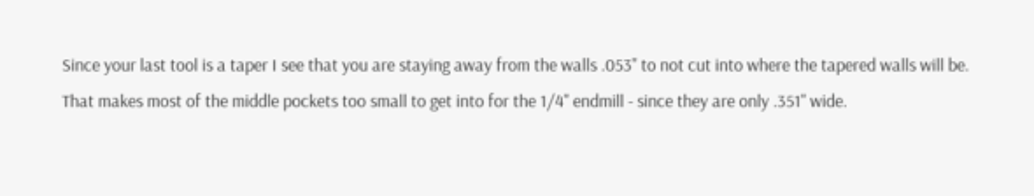Since your last tool is a taper I see that you are staying away from the walls .053" to not cut into where the tapered walls will be. That makes most of the middle pockets too small to get into for the 1/4" endmill - since they are only .351" wide.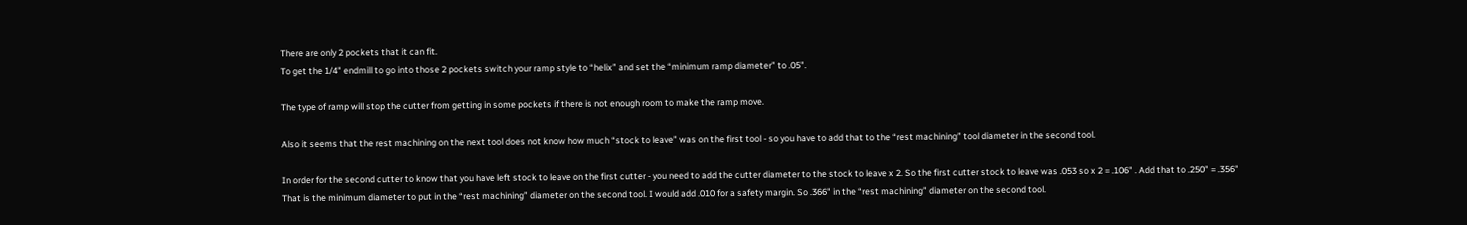There are only 2 pockets that it can fit.
To get the 1/4" endmill to go into those 2 pockets switch your ramp style to “helix” and set the “minimum ramp diameter” to .05".

The type of ramp will stop the cutter from getting in some pockets if there is not enough room to make the ramp move.

Also it seems that the rest machining on the next tool does not know how much “stock to leave” was on the first tool - so you have to add that to the “rest machining” tool diameter in the second tool.

In order for the second cutter to know that you have left stock to leave on the first cutter - you need to add the cutter diameter to the stock to leave x 2. So the first cutter stock to leave was .053 so x 2 = .106" . Add that to .250" = .356"
That is the minimum diameter to put in the “rest machining” diameter on the second tool. I would add .010 for a safety margin. So .366" in the “rest machining” diameter on the second tool.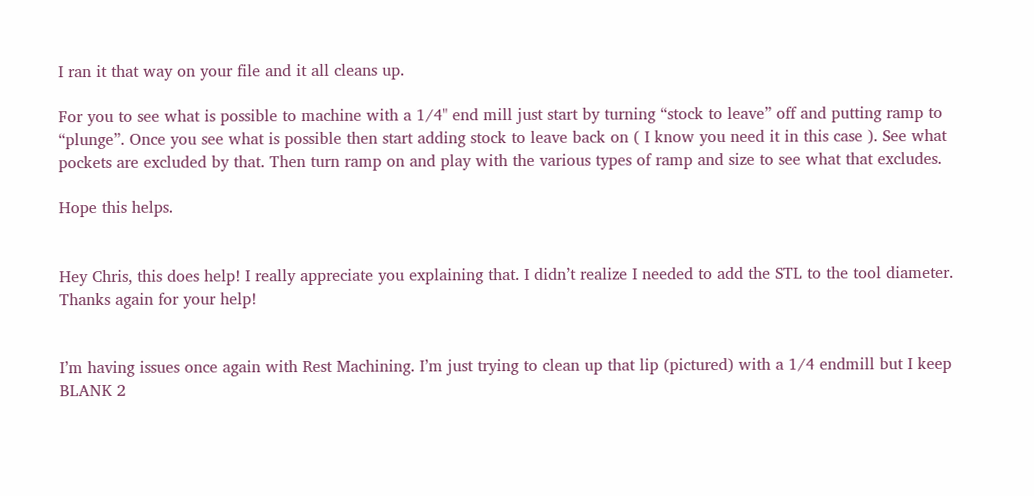I ran it that way on your file and it all cleans up.

For you to see what is possible to machine with a 1/4" end mill just start by turning “stock to leave” off and putting ramp to “plunge”. Once you see what is possible then start adding stock to leave back on ( I know you need it in this case ). See what pockets are excluded by that. Then turn ramp on and play with the various types of ramp and size to see what that excludes.

Hope this helps.


Hey Chris, this does help! I really appreciate you explaining that. I didn’t realize I needed to add the STL to the tool diameter. Thanks again for your help!


I’m having issues once again with Rest Machining. I’m just trying to clean up that lip (pictured) with a 1/4 endmill but I keep
BLANK 2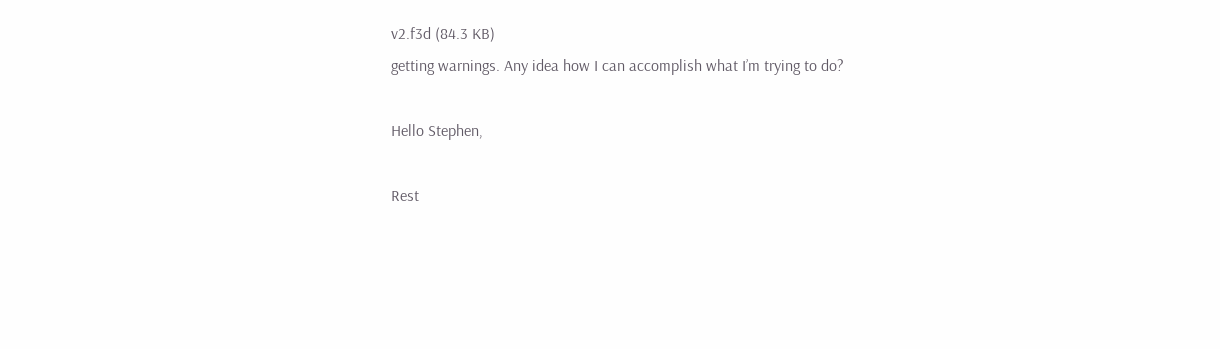v2.f3d (84.3 KB)
getting warnings. Any idea how I can accomplish what I’m trying to do?

Hello Stephen,

Rest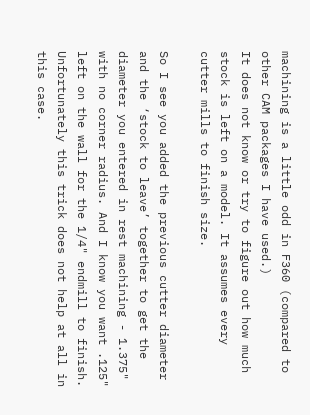machining is a little odd in F360 (compared to other CAM packages I have used.)
It does not know or try to figure out how much stock is left on a model. It assumes every cutter mills to finish size.

So I see you added the previous cutter diameter and the ‘stock to leave’ together to get the diameter you entered in rest machining - 1.375" with no corner radius. And I know you want .125" left on the wall for the 1/4" endmill to finish. Unfortunately this trick does not help at all in this case.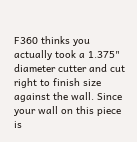F360 thinks you actually took a 1.375" diameter cutter and cut right to finish size against the wall. Since your wall on this piece is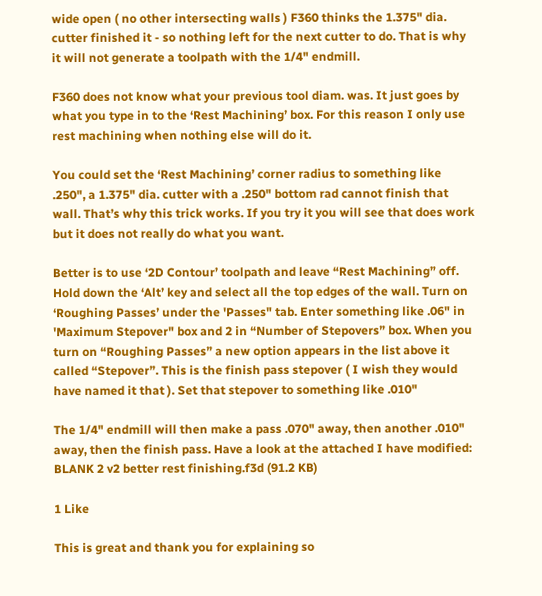wide open ( no other intersecting walls ) F360 thinks the 1.375" dia. cutter finished it - so nothing left for the next cutter to do. That is why it will not generate a toolpath with the 1/4" endmill.

F360 does not know what your previous tool diam. was. It just goes by what you type in to the ‘Rest Machining’ box. For this reason I only use rest machining when nothing else will do it.

You could set the ‘Rest Machining’ corner radius to something like .250", a 1.375" dia. cutter with a .250" bottom rad cannot finish that wall. That’s why this trick works. If you try it you will see that does work but it does not really do what you want.

Better is to use ‘2D Contour’ toolpath and leave “Rest Machining” off. Hold down the ‘Alt’ key and select all the top edges of the wall. Turn on ‘Roughing Passes’ under the 'Passes" tab. Enter something like .06" in 'Maximum Stepover" box and 2 in “Number of Stepovers” box. When you turn on “Roughing Passes” a new option appears in the list above it called “Stepover”. This is the finish pass stepover ( I wish they would have named it that ). Set that stepover to something like .010"

The 1/4" endmill will then make a pass .070" away, then another .010" away, then the finish pass. Have a look at the attached I have modified:
BLANK 2 v2 better rest finishing.f3d (91.2 KB)

1 Like

This is great and thank you for explaining so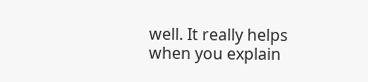well. It really helps when you explain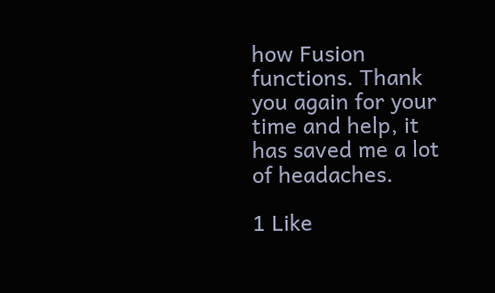how Fusion functions. Thank you again for your time and help, it has saved me a lot of headaches.

1 Like